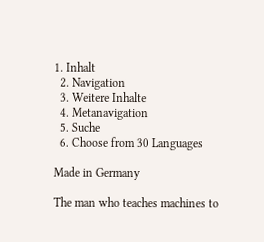1. Inhalt
  2. Navigation
  3. Weitere Inhalte
  4. Metanavigation
  5. Suche
  6. Choose from 30 Languages

Made in Germany

The man who teaches machines to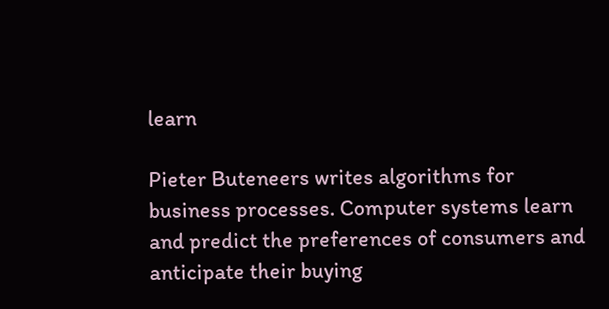learn

Pieter Buteneers writes algorithms for business processes. Computer systems learn and predict the preferences of consumers and anticipate their buying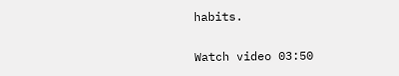habits.

Watch video 03:50